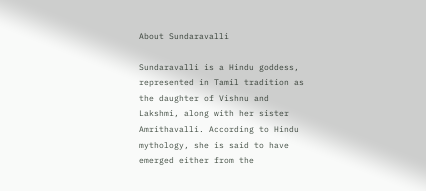About Sundaravalli

Sundaravalli is a Hindu goddess, represented in Tamil tradition as the daughter of Vishnu and Lakshmi, along with her sister Amrithavalli. According to Hindu mythology, she is said to have emerged either from the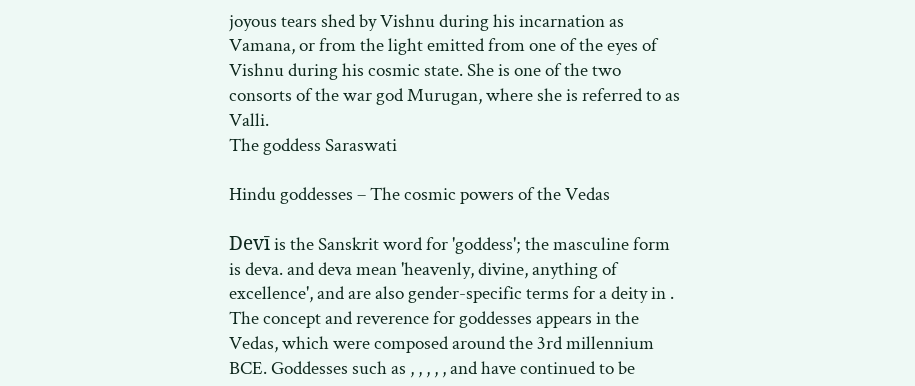joyous tears shed by Vishnu during his incarnation as Vamana, or from the light emitted from one of the eyes of Vishnu during his cosmic state. She is one of the two consorts of the war god Murugan, where she is referred to as Valli.
The goddess Saraswati

Hindu goddesses – The cosmic powers of the Vedas

Devī is the Sanskrit word for 'goddess'; the masculine form is deva. and deva mean 'heavenly, divine, anything of excellence', and are also gender-specific terms for a deity in . The concept and reverence for goddesses appears in the Vedas, which were composed around the 3rd millennium BCE. Goddesses such as , , , , , and have continued to be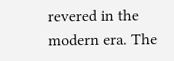revered in the modern era. The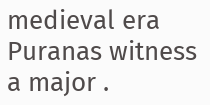medieval era Puranas witness a major .